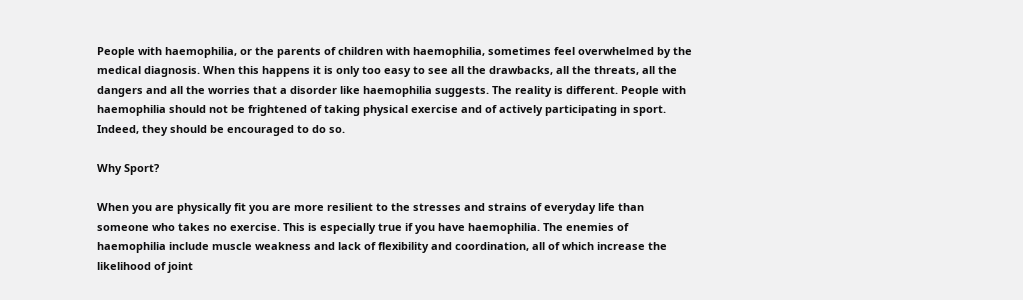People with haemophilia, or the parents of children with haemophilia, sometimes feel overwhelmed by the medical diagnosis. When this happens it is only too easy to see all the drawbacks, all the threats, all the dangers and all the worries that a disorder like haemophilia suggests. The reality is different. People with haemophilia should not be frightened of taking physical exercise and of actively participating in sport. Indeed, they should be encouraged to do so.

Why Sport?

When you are physically fit you are more resilient to the stresses and strains of everyday life than someone who takes no exercise. This is especially true if you have haemophilia. The enemies of haemophilia include muscle weakness and lack of flexibility and coordination, all of which increase the likelihood of joint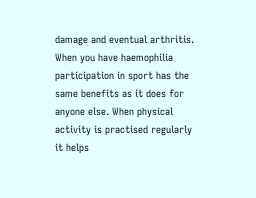damage and eventual arthritis. When you have haemophilia participation in sport has the same benefits as it does for anyone else. When physical activity is practised regularly it helps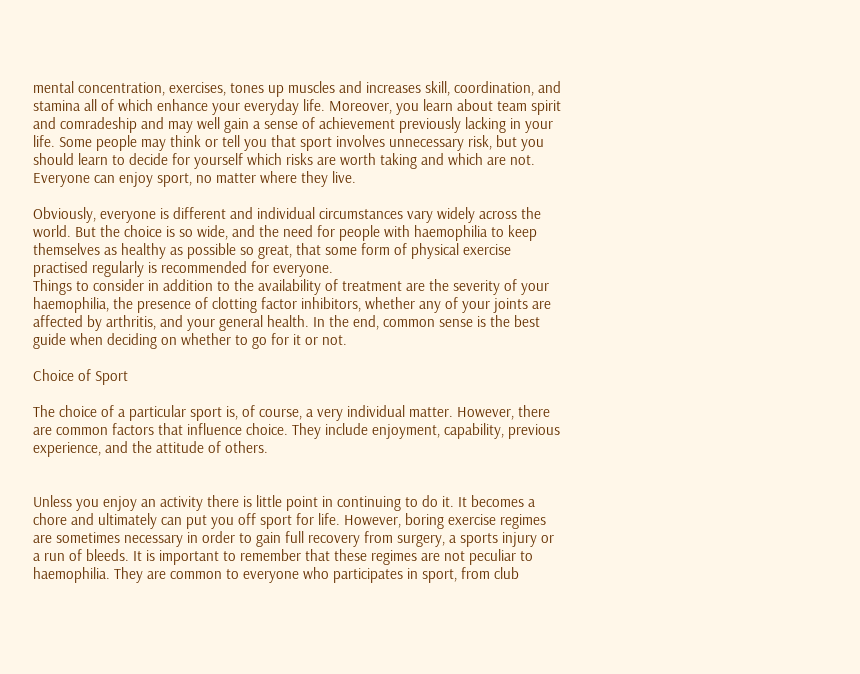mental concentration, exercises, tones up muscles and increases skill, coordination, and stamina all of which enhance your everyday life. Moreover, you learn about team spirit and comradeship and may well gain a sense of achievement previously lacking in your life. Some people may think or tell you that sport involves unnecessary risk, but you should learn to decide for yourself which risks are worth taking and which are not. Everyone can enjoy sport, no matter where they live.

Obviously, everyone is different and individual circumstances vary widely across the world. But the choice is so wide, and the need for people with haemophilia to keep themselves as healthy as possible so great, that some form of physical exercise practised regularly is recommended for everyone.
Things to consider in addition to the availability of treatment are the severity of your haemophilia, the presence of clotting factor inhibitors, whether any of your joints are affected by arthritis, and your general health. In the end, common sense is the best guide when deciding on whether to go for it or not.

Choice of Sport

The choice of a particular sport is, of course, a very individual matter. However, there are common factors that influence choice. They include enjoyment, capability, previous experience, and the attitude of others.


Unless you enjoy an activity there is little point in continuing to do it. It becomes a chore and ultimately can put you off sport for life. However, boring exercise regimes are sometimes necessary in order to gain full recovery from surgery, a sports injury or a run of bleeds. It is important to remember that these regimes are not peculiar to haemophilia. They are common to everyone who participates in sport, from club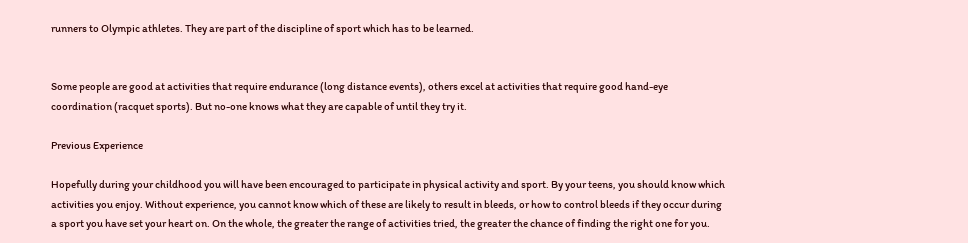runners to Olympic athletes. They are part of the discipline of sport which has to be learned.


Some people are good at activities that require endurance (long distance events), others excel at activities that require good hand-eye coordination (racquet sports). But no-one knows what they are capable of until they try it.

Previous Experience

Hopefully during your childhood you will have been encouraged to participate in physical activity and sport. By your teens, you should know which activities you enjoy. Without experience, you cannot know which of these are likely to result in bleeds, or how to control bleeds if they occur during a sport you have set your heart on. On the whole, the greater the range of activities tried, the greater the chance of finding the right one for you.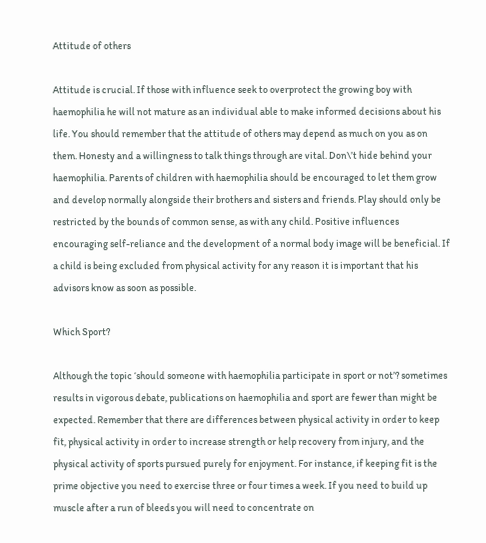Attitude of others

Attitude is crucial. If those with influence seek to overprotect the growing boy with haemophilia he will not mature as an individual able to make informed decisions about his life. You should remember that the attitude of others may depend as much on you as on them. Honesty and a willingness to talk things through are vital. Don\’t hide behind your haemophilia. Parents of children with haemophilia should be encouraged to let them grow and develop normally alongside their brothers and sisters and friends. Play should only be restricted by the bounds of common sense, as with any child. Positive influences encouraging self-reliance and the development of a normal body image will be beneficial. If a child is being excluded from physical activity for any reason it is important that his advisors know as soon as possible.

Which Sport?

Although the topic ‘should someone with haemophilia participate in sport or not’? sometimes results in vigorous debate, publications on haemophilia and sport are fewer than might be expected. Remember that there are differences between physical activity in order to keep fit, physical activity in order to increase strength or help recovery from injury, and the physical activity of sports pursued purely for enjoyment. For instance, if keeping fit is the prime objective you need to exercise three or four times a week. If you need to build up muscle after a run of bleeds you will need to concentrate on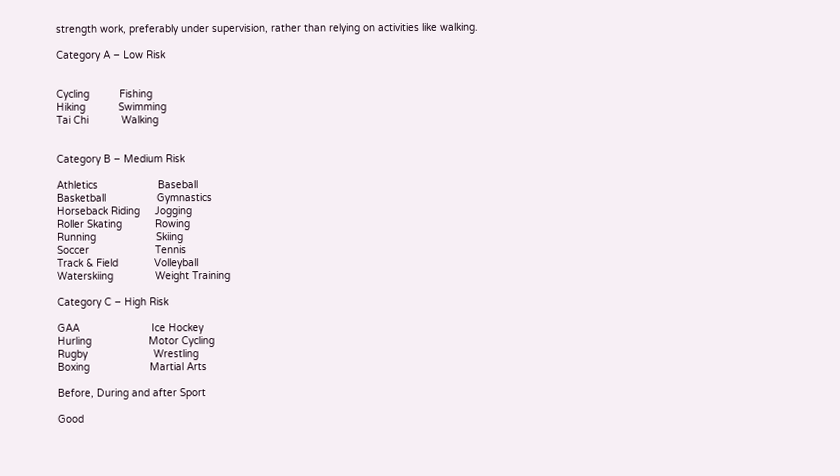strength work, preferably under supervision, rather than relying on activities like walking.

Category A – Low Risk


Cycling          Fishing
Hiking           Swimming
Tai Chi           Walking


Category B – Medium Risk

Athletics                    Baseball
Basketball                 Gymnastics
Horseback Riding     Jogging
Roller Skating           Rowing
Running                    Skiing
Soccer                      Tennis
Track & Field            Volleyball
Waterskiing              Weight Training

Category C – High Risk

GAA                        Ice Hockey
Hurling                   Motor Cycling
Rugby                      Wrestling
Boxing                    Martial Arts

Before, During and after Sport

Good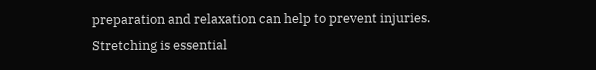preparation and relaxation can help to prevent injuries. Stretching is essential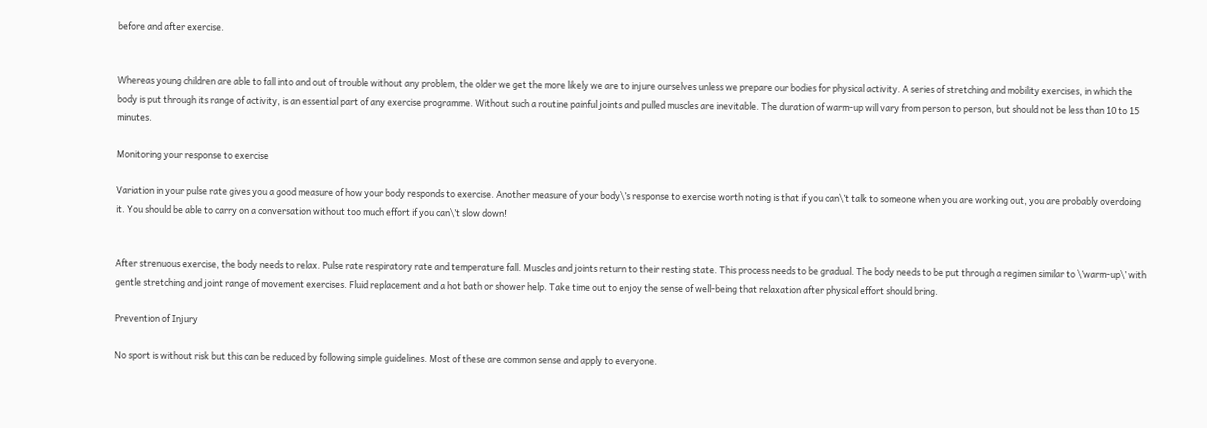before and after exercise.


Whereas young children are able to fall into and out of trouble without any problem, the older we get the more likely we are to injure ourselves unless we prepare our bodies for physical activity. A series of stretching and mobility exercises, in which the body is put through its range of activity, is an essential part of any exercise programme. Without such a routine painful joints and pulled muscles are inevitable. The duration of warm-up will vary from person to person, but should not be less than 10 to 15 minutes.

Monitoring your response to exercise

Variation in your pulse rate gives you a good measure of how your body responds to exercise. Another measure of your body\’s response to exercise worth noting is that if you can\’t talk to someone when you are working out, you are probably overdoing it. You should be able to carry on a conversation without too much effort if you can\’t slow down!


After strenuous exercise, the body needs to relax. Pulse rate respiratory rate and temperature fall. Muscles and joints return to their resting state. This process needs to be gradual. The body needs to be put through a regimen similar to \’warm-up\’ with gentle stretching and joint range of movement exercises. Fluid replacement and a hot bath or shower help. Take time out to enjoy the sense of well-being that relaxation after physical effort should bring.

Prevention of Injury

No sport is without risk but this can be reduced by following simple guidelines. Most of these are common sense and apply to everyone.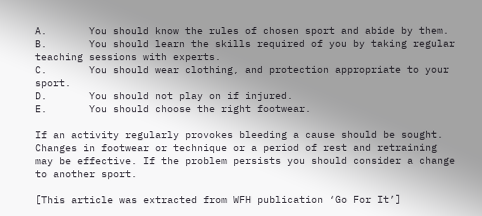A.       You should know the rules of chosen sport and abide by them.
B.       You should learn the skills required of you by taking regular teaching sessions with experts.
C.       You should wear clothing, and protection appropriate to your sport.
D.       You should not play on if injured.
E.       You should choose the right footwear.

If an activity regularly provokes bleeding a cause should be sought. Changes in footwear or technique or a period of rest and retraining may be effective. If the problem persists you should consider a change to another sport.

[This article was extracted from WFH publication ‘Go For It’]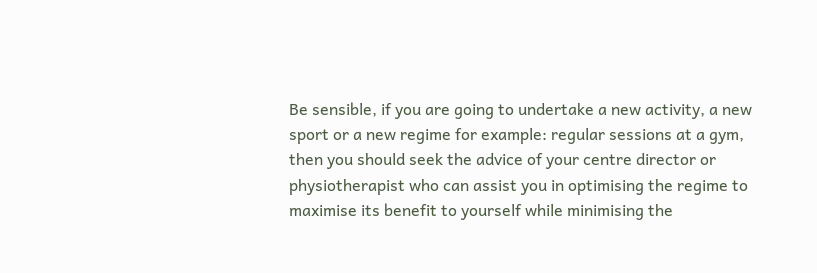Be sensible, if you are going to undertake a new activity, a new sport or a new regime for example: regular sessions at a gym, then you should seek the advice of your centre director or physiotherapist who can assist you in optimising the regime to maximise its benefit to yourself while minimising the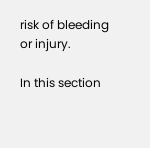risk of bleeding or injury.

In this section